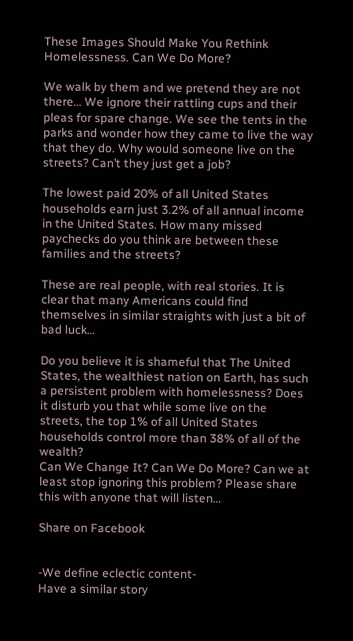These Images Should Make You Rethink Homelessness. Can We Do More?

We walk by them and we pretend they are not there… We ignore their rattling cups and their pleas for spare change. We see the tents in the parks and wonder how they came to live the way that they do. Why would someone live on the streets? Can’t they just get a job?

The lowest paid 20% of all United States households earn just 3.2% of all annual income in the United States. How many missed paychecks do you think are between these families and the streets?

These are real people, with real stories. It is clear that many Americans could find themselves in similar straights with just a bit of bad luck…

Do you believe it is shameful that The United States, the wealthiest nation on Earth, has such a persistent problem with homelessness? Does it disturb you that while some live on the streets, the top 1% of all United States households control more than 38% of all of the wealth?
Can We Change It? Can We Do More? Can we at least stop ignoring this problem? Please share this with anyone that will listen…

Share on Facebook


-We define eclectic content-
Have a similar story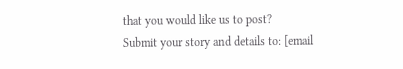that you would like us to post?
Submit your story and details to: [email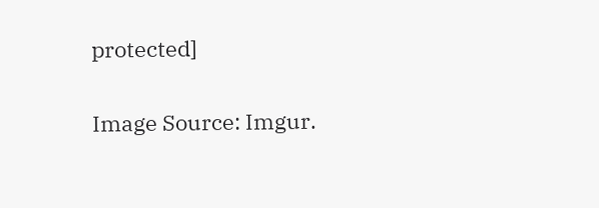protected]

Image Source: Imgur.